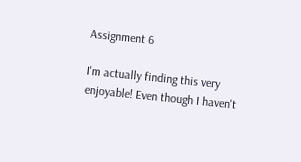Assignment 6

I'm actually finding this very enjoyable! Even though I haven't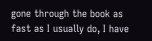gone through the book as fast as I usually do, I have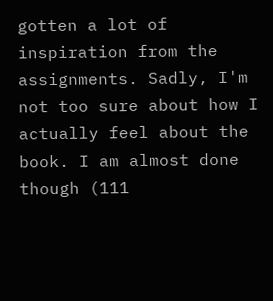gotten a lot of inspiration from the assignments. Sadly, I'm not too sure about how I actually feel about the book. I am almost done though (111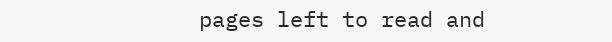pages left to read and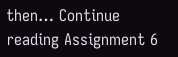then… Continue reading Assignment 6